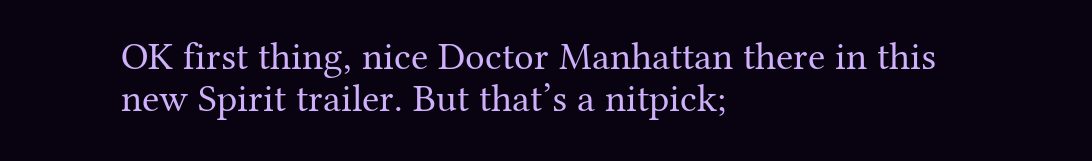OK first thing, nice Doctor Manhattan there in this new Spirit trailer. But that’s a nitpick;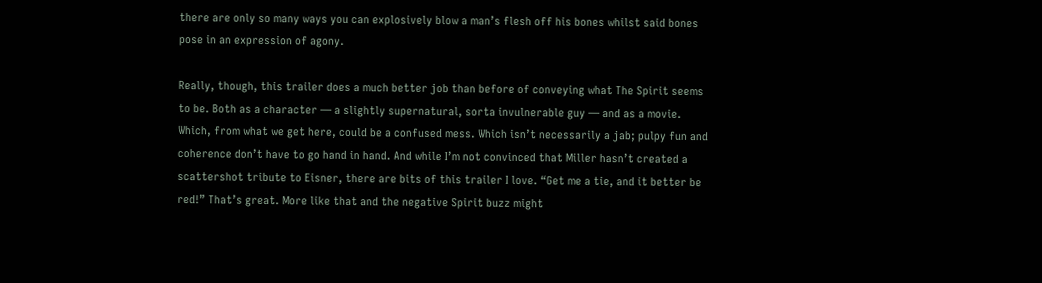there are only so many ways you can explosively blow a man’s flesh off his bones whilst said bones pose in an expression of agony.

Really, though, this trailer does a much better job than before of conveying what The Spirit seems to be. Both as a character — a slightly supernatural, sorta invulnerable guy — and as a movie. Which, from what we get here, could be a confused mess. Which isn’t necessarily a jab; pulpy fun and coherence don’t have to go hand in hand. And while I’m not convinced that Miller hasn’t created a scattershot tribute to Eisner, there are bits of this trailer I love. “Get me a tie, and it better be red!” That’s great. More like that and the negative Spirit buzz might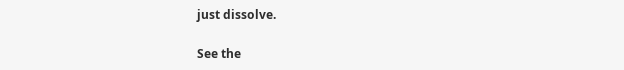just dissolve.

See the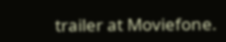trailer at Moviefone.